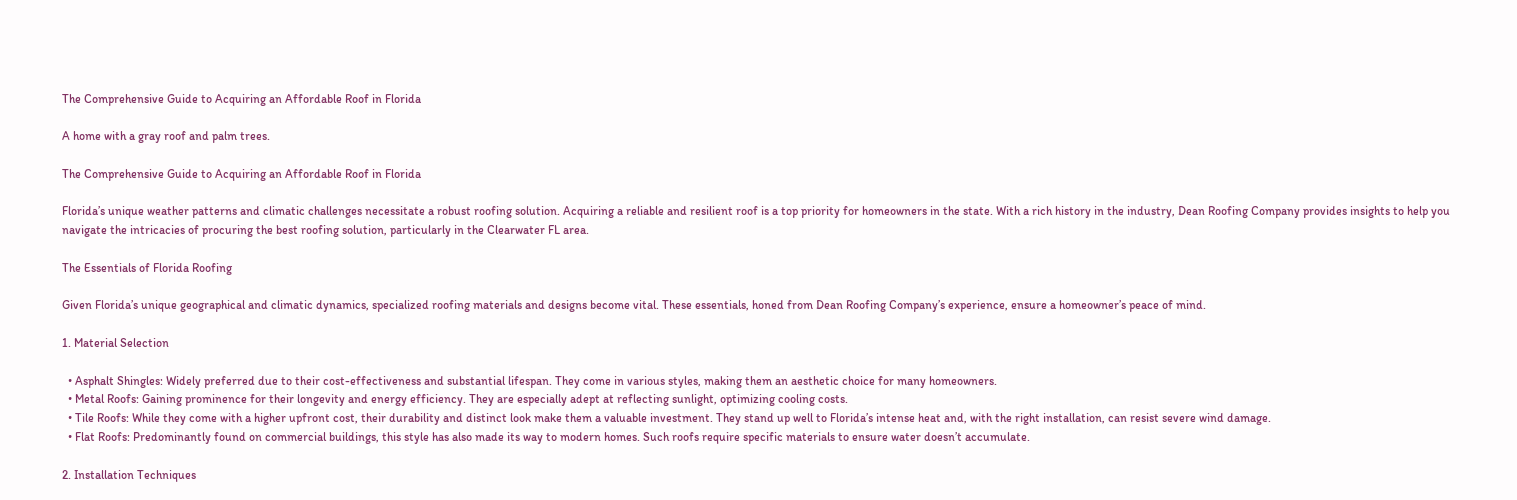The Comprehensive Guide to Acquiring an Affordable Roof in Florida

A home with a gray roof and palm trees.

The Comprehensive Guide to Acquiring an Affordable Roof in Florida

Florida’s unique weather patterns and climatic challenges necessitate a robust roofing solution. Acquiring a reliable and resilient roof is a top priority for homeowners in the state. With a rich history in the industry, Dean Roofing Company provides insights to help you navigate the intricacies of procuring the best roofing solution, particularly in the Clearwater FL area.

The Essentials of Florida Roofing

Given Florida’s unique geographical and climatic dynamics, specialized roofing materials and designs become vital. These essentials, honed from Dean Roofing Company’s experience, ensure a homeowner’s peace of mind.

1. Material Selection

  • Asphalt Shingles: Widely preferred due to their cost-effectiveness and substantial lifespan. They come in various styles, making them an aesthetic choice for many homeowners.
  • Metal Roofs: Gaining prominence for their longevity and energy efficiency. They are especially adept at reflecting sunlight, optimizing cooling costs.
  • Tile Roofs: While they come with a higher upfront cost, their durability and distinct look make them a valuable investment. They stand up well to Florida’s intense heat and, with the right installation, can resist severe wind damage.
  • Flat Roofs: Predominantly found on commercial buildings, this style has also made its way to modern homes. Such roofs require specific materials to ensure water doesn’t accumulate.

2. Installation Techniques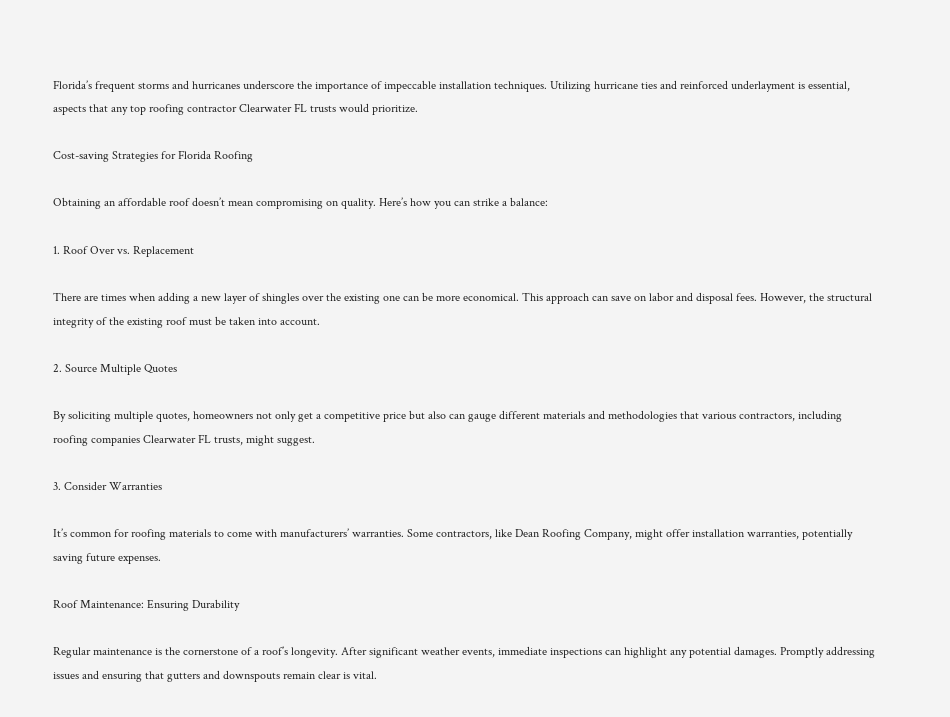Florida’s frequent storms and hurricanes underscore the importance of impeccable installation techniques. Utilizing hurricane ties and reinforced underlayment is essential, aspects that any top roofing contractor Clearwater FL trusts would prioritize.

Cost-saving Strategies for Florida Roofing

Obtaining an affordable roof doesn’t mean compromising on quality. Here’s how you can strike a balance:

1. Roof Over vs. Replacement

There are times when adding a new layer of shingles over the existing one can be more economical. This approach can save on labor and disposal fees. However, the structural integrity of the existing roof must be taken into account.

2. Source Multiple Quotes

By soliciting multiple quotes, homeowners not only get a competitive price but also can gauge different materials and methodologies that various contractors, including roofing companies Clearwater FL trusts, might suggest.

3. Consider Warranties

It’s common for roofing materials to come with manufacturers’ warranties. Some contractors, like Dean Roofing Company, might offer installation warranties, potentially saving future expenses.

Roof Maintenance: Ensuring Durability

Regular maintenance is the cornerstone of a roof’s longevity. After significant weather events, immediate inspections can highlight any potential damages. Promptly addressing issues and ensuring that gutters and downspouts remain clear is vital.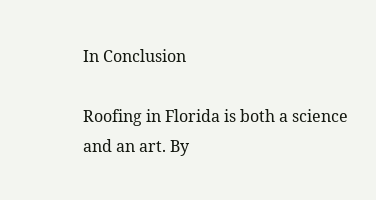In Conclusion

Roofing in Florida is both a science and an art. By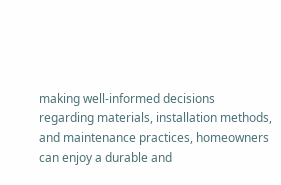making well-informed decisions regarding materials, installation methods, and maintenance practices, homeowners can enjoy a durable and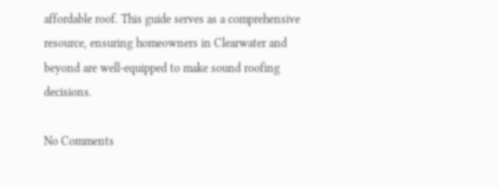affordable roof. This guide serves as a comprehensive resource, ensuring homeowners in Clearwater and beyond are well-equipped to make sound roofing decisions.

No Comments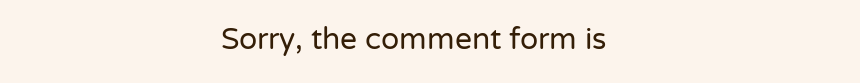Sorry, the comment form is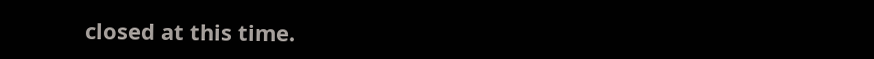closed at this time.